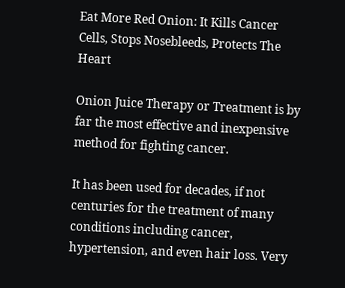Eat More Red Onion: It Kills Cancer Cells, Stops Nosebleeds, Protects The Heart

Onion Juice Therapy or Treatment is by far the most effective and inexpensive method for fighting cancer.

It has been used for decades, if not centuries for the treatment of many conditions including cancer, hypertension, and even hair loss. Very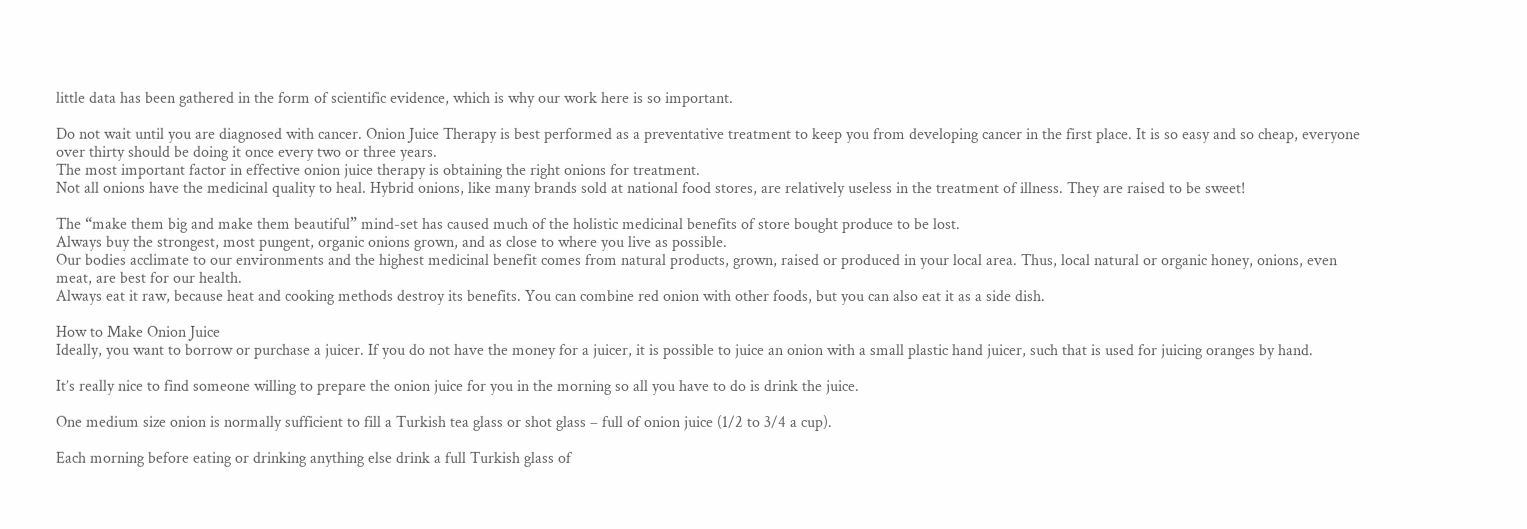little data has been gathered in the form of scientific evidence, which is why our work here is so important.

Do not wait until you are diagnosed with cancer. Onion Juice Therapy is best performed as a preventative treatment to keep you from developing cancer in the first place. It is so easy and so cheap, everyone over thirty should be doing it once every two or three years.
The most important factor in effective onion juice therapy is obtaining the right onions for treatment.
Not all onions have the medicinal quality to heal. Hybrid onions, like many brands sold at national food stores, are relatively useless in the treatment of illness. They are raised to be sweet!

The “make them big and make them beautiful” mind-set has caused much of the holistic medicinal benefits of store bought produce to be lost.
Always buy the strongest, most pungent, organic onions grown, and as close to where you live as possible.
Our bodies acclimate to our environments and the highest medicinal benefit comes from natural products, grown, raised or produced in your local area. Thus, local natural or organic honey, onions, even meat, are best for our health.
Always eat it raw, because heat and cooking methods destroy its benefits. You can combine red onion with other foods, but you can also eat it as a side dish.

How to Make Onion Juice
Ideally, you want to borrow or purchase a juicer. If you do not have the money for a juicer, it is possible to juice an onion with a small plastic hand juicer, such that is used for juicing oranges by hand.

It’s really nice to find someone willing to prepare the onion juice for you in the morning so all you have to do is drink the juice.

One medium size onion is normally sufficient to fill a Turkish tea glass or shot glass – full of onion juice (1/2 to 3/4 a cup).

Each morning before eating or drinking anything else drink a full Turkish glass of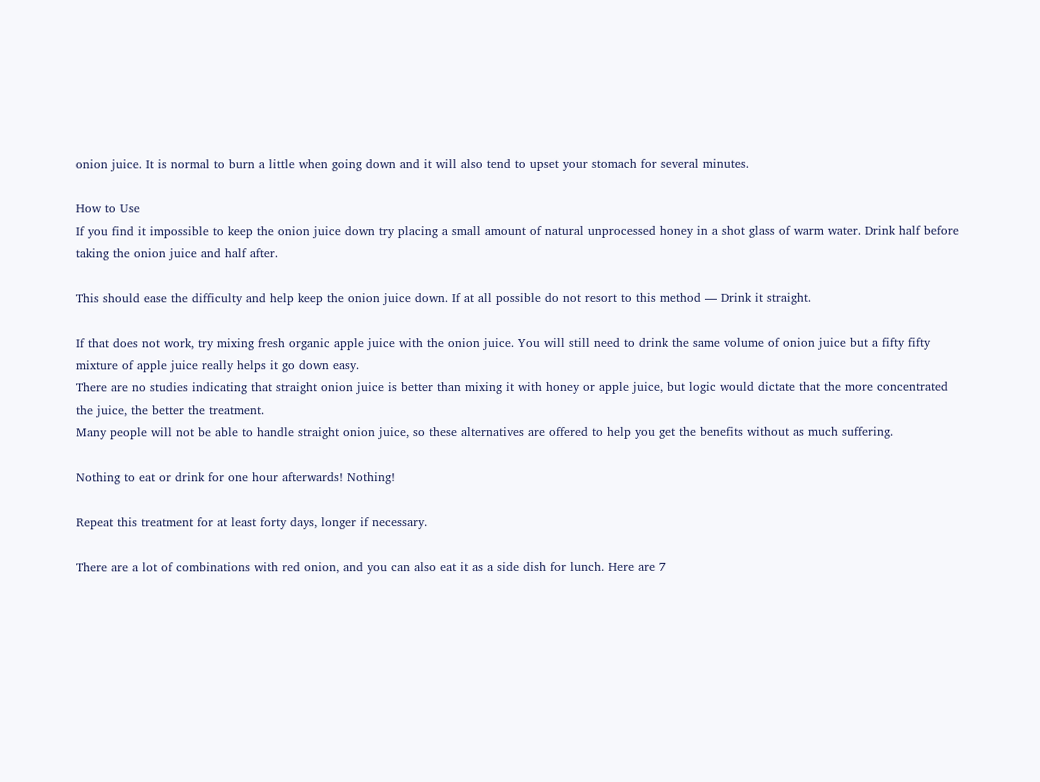onion juice. It is normal to burn a little when going down and it will also tend to upset your stomach for several minutes.

How to Use
If you find it impossible to keep the onion juice down try placing a small amount of natural unprocessed honey in a shot glass of warm water. Drink half before taking the onion juice and half after.

This should ease the difficulty and help keep the onion juice down. If at all possible do not resort to this method — Drink it straight.

If that does not work, try mixing fresh organic apple juice with the onion juice. You will still need to drink the same volume of onion juice but a fifty fifty mixture of apple juice really helps it go down easy.
There are no studies indicating that straight onion juice is better than mixing it with honey or apple juice, but logic would dictate that the more concentrated the juice, the better the treatment.
Many people will not be able to handle straight onion juice, so these alternatives are offered to help you get the benefits without as much suffering.

Nothing to eat or drink for one hour afterwards! Nothing!

Repeat this treatment for at least forty days, longer if necessary.

There are a lot of combinations with red onion, and you can also eat it as a side dish for lunch. Here are 7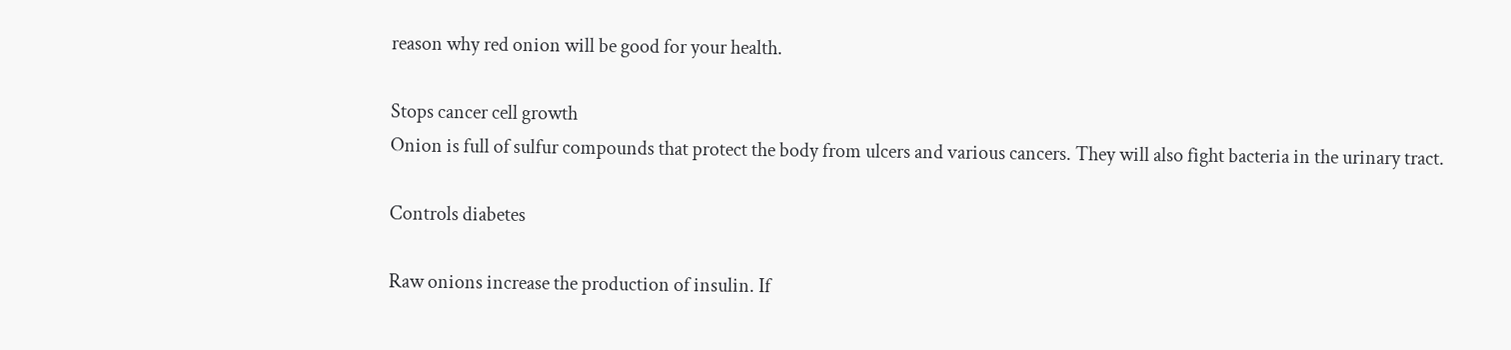reason why red onion will be good for your health.

Stops cancer cell growth
Onion is full of sulfur compounds that protect the body from ulcers and various cancers. They will also fight bacteria in the urinary tract.

Controls diabetes

Raw onions increase the production of insulin. If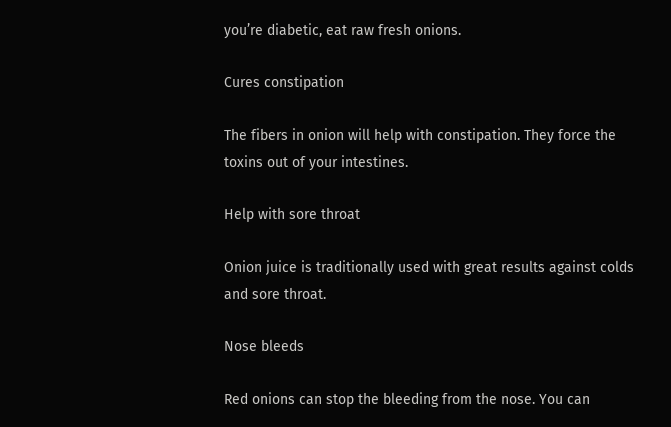you’re diabetic, eat raw fresh onions.

Cures constipation

The fibers in onion will help with constipation. They force the toxins out of your intestines.

Help with sore throat

Onion juice is traditionally used with great results against colds and sore throat.

Nose bleeds

Red onions can stop the bleeding from the nose. You can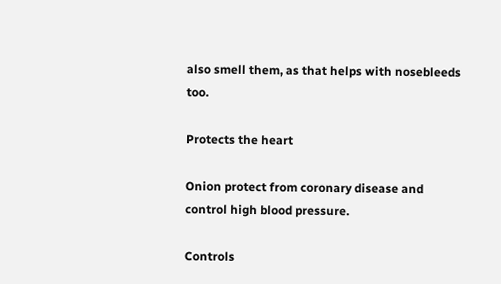also smell them, as that helps with nosebleeds too.

Protects the heart

Onion protect from coronary disease and control high blood pressure.

Controls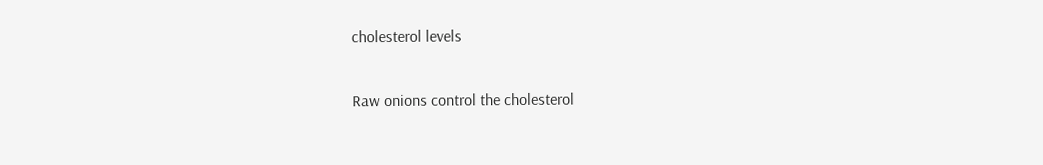cholesterol levels

Raw onions control the cholesterol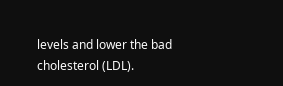levels and lower the bad cholesterol (LDL).